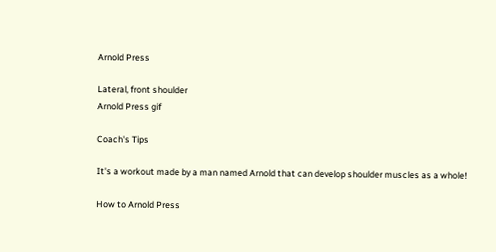Arnold Press

Lateral, front shoulder
Arnold Press gif

Coach's Tips

It's a workout made by a man named Arnold that can develop shoulder muscles as a whole!

How to Arnold Press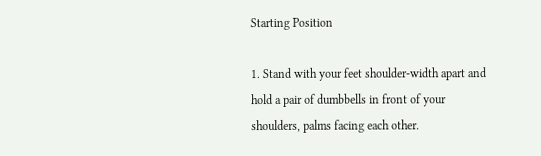Starting Position

1. Stand with your feet shoulder-width apart and hold a pair of dumbbells in front of your shoulders, palms facing each other.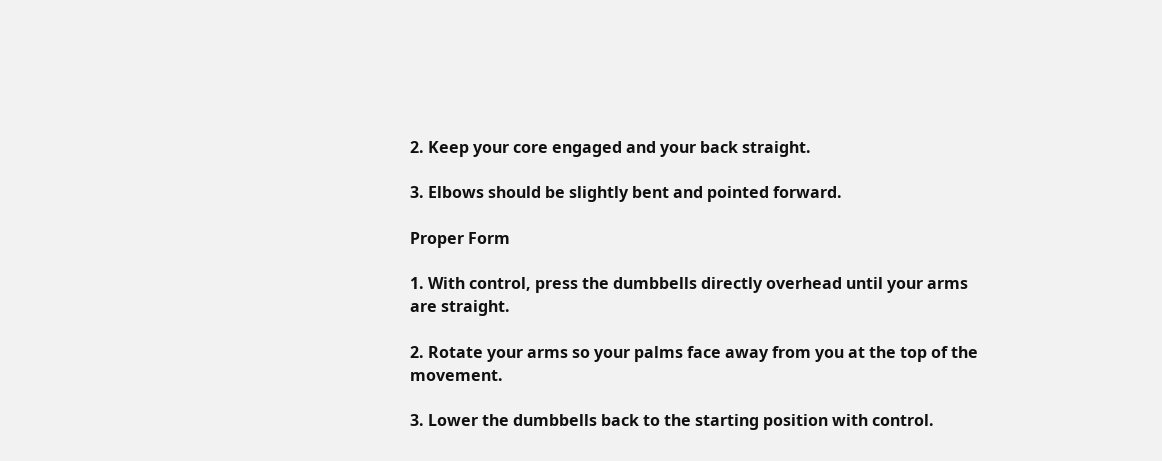2. Keep your core engaged and your back straight.

3. Elbows should be slightly bent and pointed forward.

Proper Form

1. With control, press the dumbbells directly overhead until your arms are straight.

2. Rotate your arms so your palms face away from you at the top of the movement.

3. Lower the dumbbells back to the starting position with control.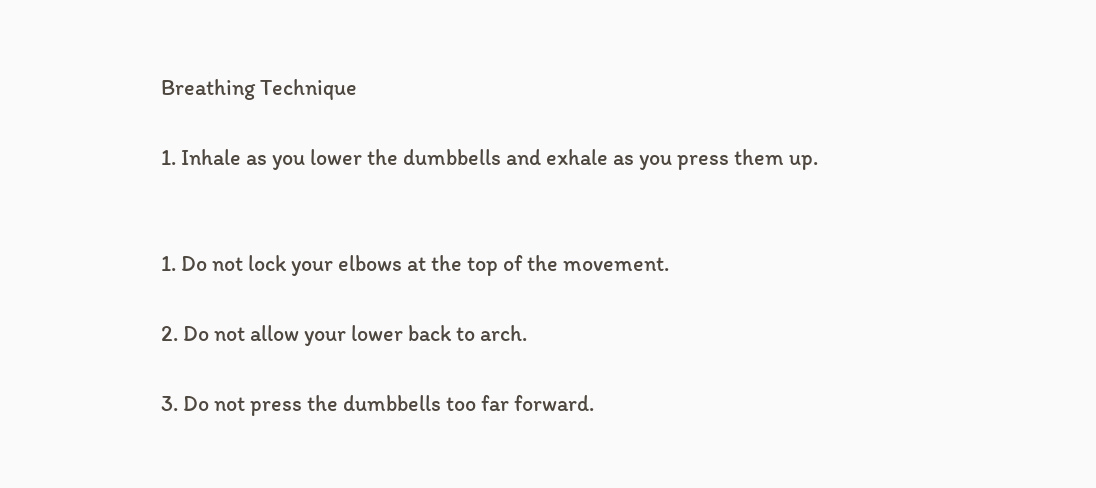Breathing Technique

1. Inhale as you lower the dumbbells and exhale as you press them up.


1. Do not lock your elbows at the top of the movement.

2. Do not allow your lower back to arch.

3. Do not press the dumbbells too far forward.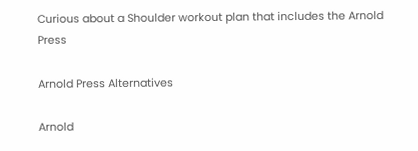Curious about a Shoulder workout plan that includes the Arnold Press

Arnold Press Alternatives

Arnold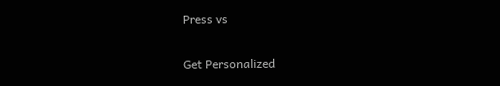Press vs

Get Personalized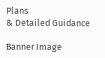Plans
& Detailed Guidance

Banner Image